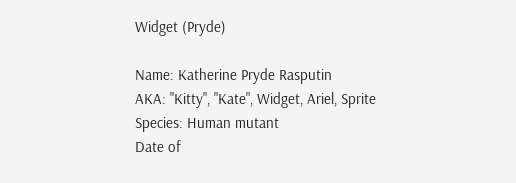Widget (Pryde)

Name: Katherine Pryde Rasputin
AKA: "Kitty", "Kate", Widget, Ariel, Sprite
Species: Human mutant
Date of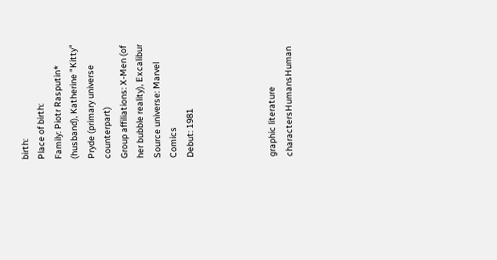birth:
Place of birth:
Family: Piotr Rasputin* (husband), Katherine "Kitty" Pryde (primary universe counterpart)
Group affiliations: X-Men (of her bubble reality), Excalibur
Source universe: Marvel Comics
Debut: 1981




graphic literature charactersHumansHuman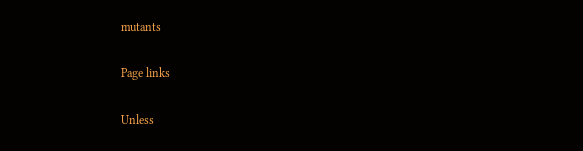mutants

Page links

Unless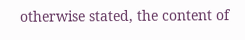otherwise stated, the content of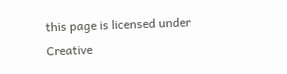this page is licensed under Creative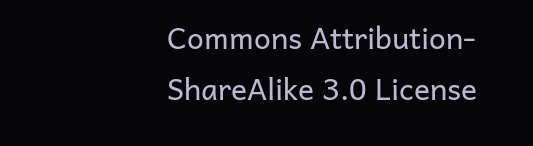Commons Attribution-ShareAlike 3.0 License